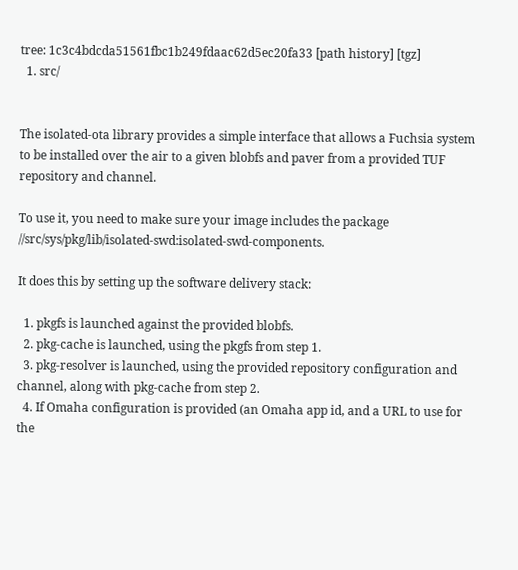tree: 1c3c4bdcda51561fbc1b249fdaac62d5ec20fa33 [path history] [tgz]
  1. src/


The isolated-ota library provides a simple interface that allows a Fuchsia system to be installed over the air to a given blobfs and paver from a provided TUF repository and channel.

To use it, you need to make sure your image includes the package //src/sys/pkg/lib/isolated-swd:isolated-swd-components.

It does this by setting up the software delivery stack:

  1. pkgfs is launched against the provided blobfs.
  2. pkg-cache is launched, using the pkgfs from step 1.
  3. pkg-resolver is launched, using the provided repository configuration and channel, along with pkg-cache from step 2.
  4. If Omaha configuration is provided (an Omaha app id, and a URL to use for the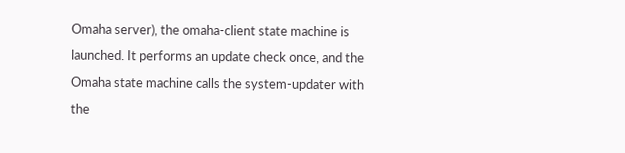Omaha server), the omaha-client state machine is launched. It performs an update check once, and the Omaha state machine calls the system-updater with the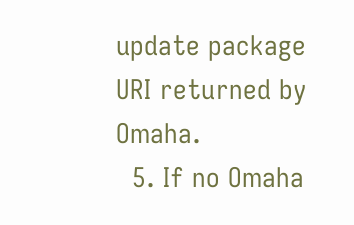update package URI returned by Omaha.
  5. If no Omaha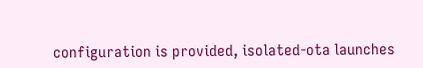configuration is provided, isolated-ota launches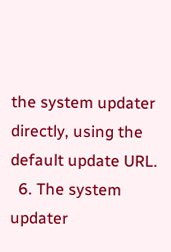the system updater directly, using the default update URL.
  6. The system updater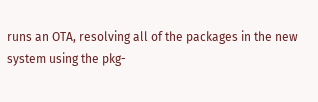runs an OTA, resolving all of the packages in the new system using the pkg-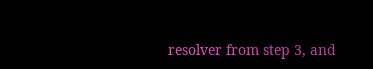resolver from step 3, and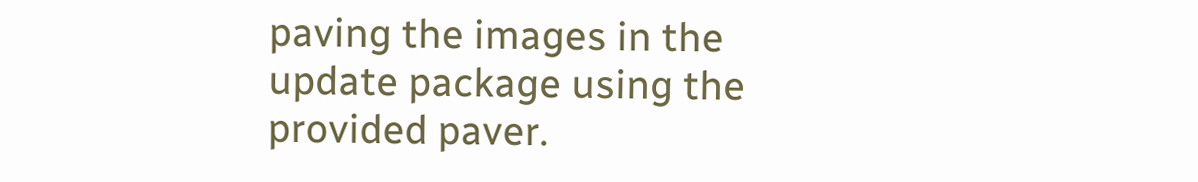paving the images in the update package using the provided paver.